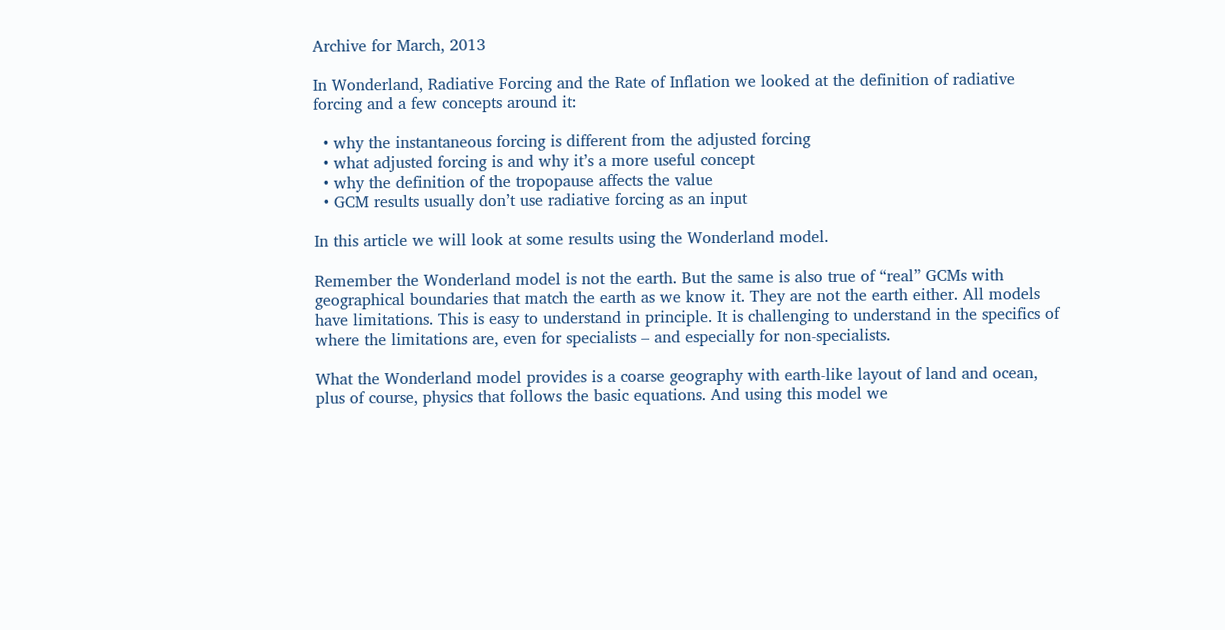Archive for March, 2013

In Wonderland, Radiative Forcing and the Rate of Inflation we looked at the definition of radiative forcing and a few concepts around it:

  • why the instantaneous forcing is different from the adjusted forcing
  • what adjusted forcing is and why it’s a more useful concept
  • why the definition of the tropopause affects the value
  • GCM results usually don’t use radiative forcing as an input

In this article we will look at some results using the Wonderland model.

Remember the Wonderland model is not the earth. But the same is also true of “real” GCMs with geographical boundaries that match the earth as we know it. They are not the earth either. All models have limitations. This is easy to understand in principle. It is challenging to understand in the specifics of where the limitations are, even for specialists – and especially for non-specialists.

What the Wonderland model provides is a coarse geography with earth-like layout of land and ocean, plus of course, physics that follows the basic equations. And using this model we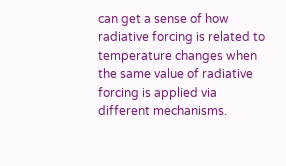can get a sense of how radiative forcing is related to temperature changes when the same value of radiative forcing is applied via different mechanisms.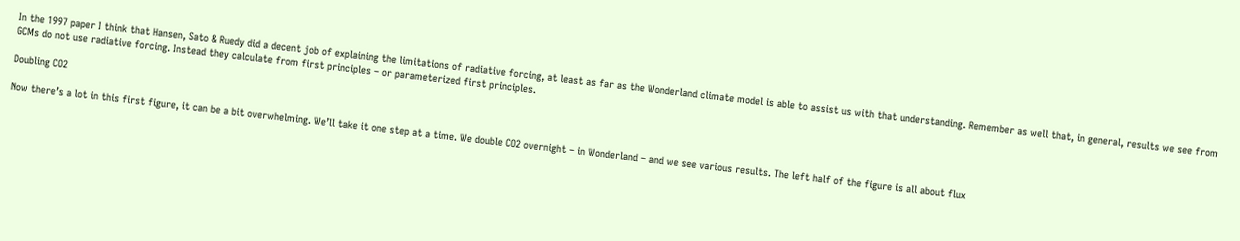In the 1997 paper I think that Hansen, Sato & Ruedy did a decent job of explaining the limitations of radiative forcing, at least as far as the Wonderland climate model is able to assist us with that understanding. Remember as well that, in general, results we see from GCMs do not use radiative forcing. Instead they calculate from first principles – or parameterized first principles.

Doubling CO2

Now there’s a lot in this first figure, it can be a bit overwhelming. We’ll take it one step at a time. We double CO2 overnight – in Wonderland – and we see various results. The left half of the figure is all about flux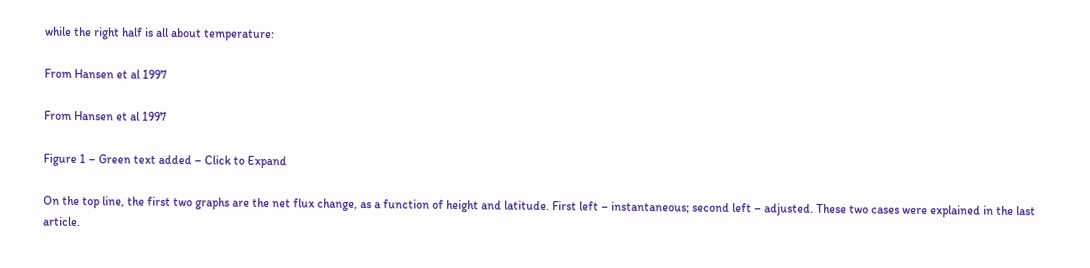while the right half is all about temperature:

From Hansen et al 1997

From Hansen et al 1997

Figure 1 – Green text added – Click to Expand

On the top line, the first two graphs are the net flux change, as a function of height and latitude. First left – instantaneous; second left – adjusted. These two cases were explained in the last article.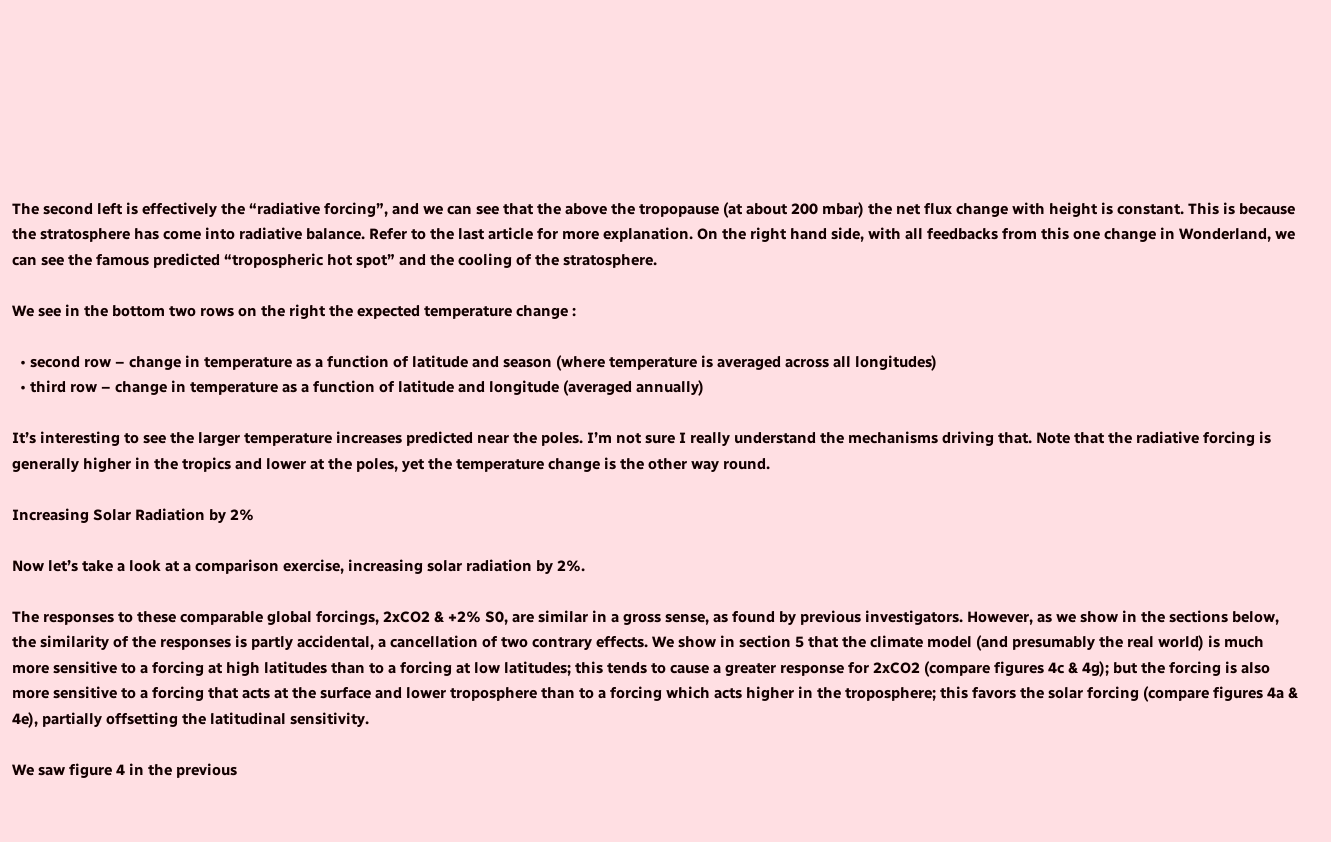The second left is effectively the “radiative forcing”, and we can see that the above the tropopause (at about 200 mbar) the net flux change with height is constant. This is because the stratosphere has come into radiative balance. Refer to the last article for more explanation. On the right hand side, with all feedbacks from this one change in Wonderland, we can see the famous predicted “tropospheric hot spot” and the cooling of the stratosphere.

We see in the bottom two rows on the right the expected temperature change :

  • second row – change in temperature as a function of latitude and season (where temperature is averaged across all longitudes)
  • third row – change in temperature as a function of latitude and longitude (averaged annually)

It’s interesting to see the larger temperature increases predicted near the poles. I’m not sure I really understand the mechanisms driving that. Note that the radiative forcing is generally higher in the tropics and lower at the poles, yet the temperature change is the other way round.

Increasing Solar Radiation by 2%

Now let’s take a look at a comparison exercise, increasing solar radiation by 2%.

The responses to these comparable global forcings, 2xCO2 & +2% S0, are similar in a gross sense, as found by previous investigators. However, as we show in the sections below, the similarity of the responses is partly accidental, a cancellation of two contrary effects. We show in section 5 that the climate model (and presumably the real world) is much more sensitive to a forcing at high latitudes than to a forcing at low latitudes; this tends to cause a greater response for 2xCO2 (compare figures 4c & 4g); but the forcing is also more sensitive to a forcing that acts at the surface and lower troposphere than to a forcing which acts higher in the troposphere; this favors the solar forcing (compare figures 4a & 4e), partially offsetting the latitudinal sensitivity.

We saw figure 4 in the previous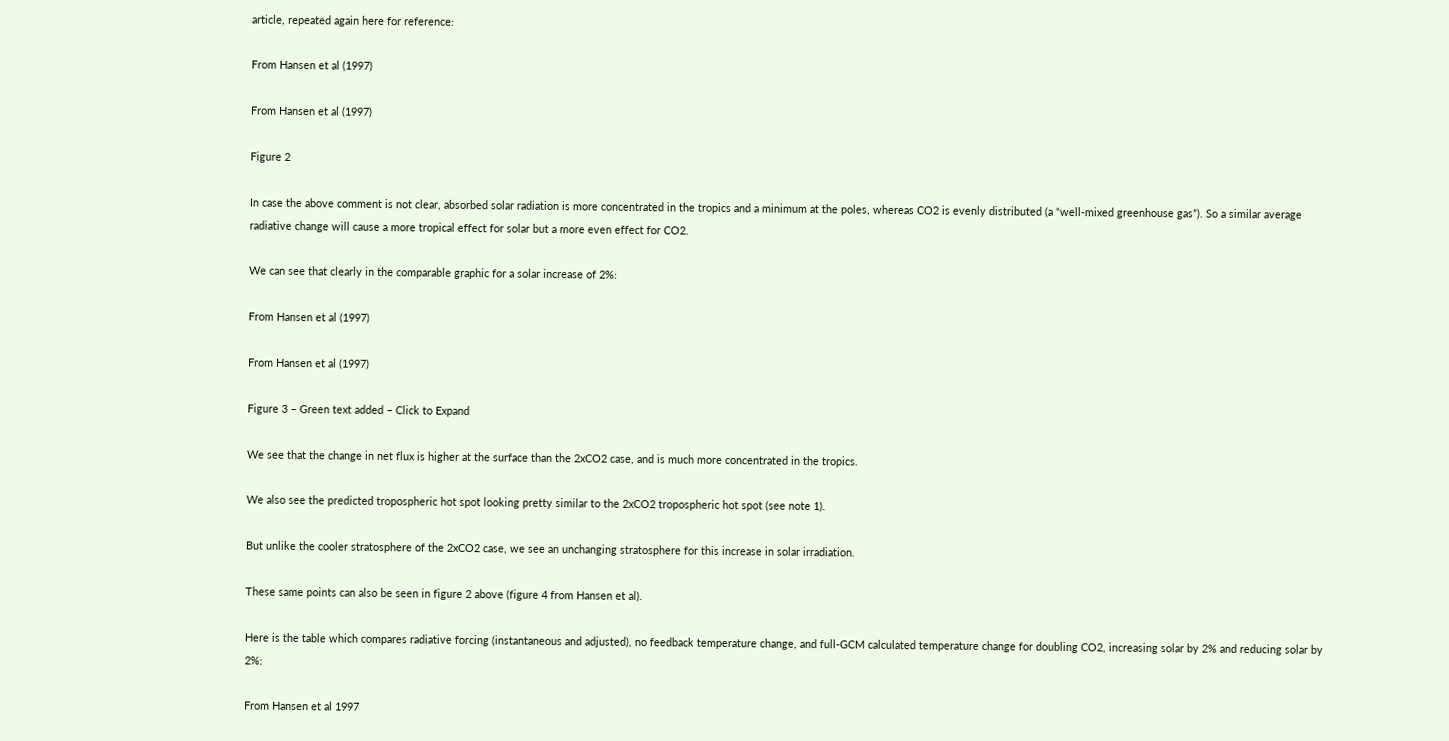article, repeated again here for reference:

From Hansen et al (1997)

From Hansen et al (1997)

Figure 2

In case the above comment is not clear, absorbed solar radiation is more concentrated in the tropics and a minimum at the poles, whereas CO2 is evenly distributed (a “well-mixed greenhouse gas”). So a similar average radiative change will cause a more tropical effect for solar but a more even effect for CO2.

We can see that clearly in the comparable graphic for a solar increase of 2%:

From Hansen et al (1997)

From Hansen et al (1997)

Figure 3 – Green text added – Click to Expand

We see that the change in net flux is higher at the surface than the 2xCO2 case, and is much more concentrated in the tropics.

We also see the predicted tropospheric hot spot looking pretty similar to the 2xCO2 tropospheric hot spot (see note 1).

But unlike the cooler stratosphere of the 2xCO2 case, we see an unchanging stratosphere for this increase in solar irradiation.

These same points can also be seen in figure 2 above (figure 4 from Hansen et al).

Here is the table which compares radiative forcing (instantaneous and adjusted), no feedback temperature change, and full-GCM calculated temperature change for doubling CO2, increasing solar by 2% and reducing solar by 2%:

From Hansen et al 1997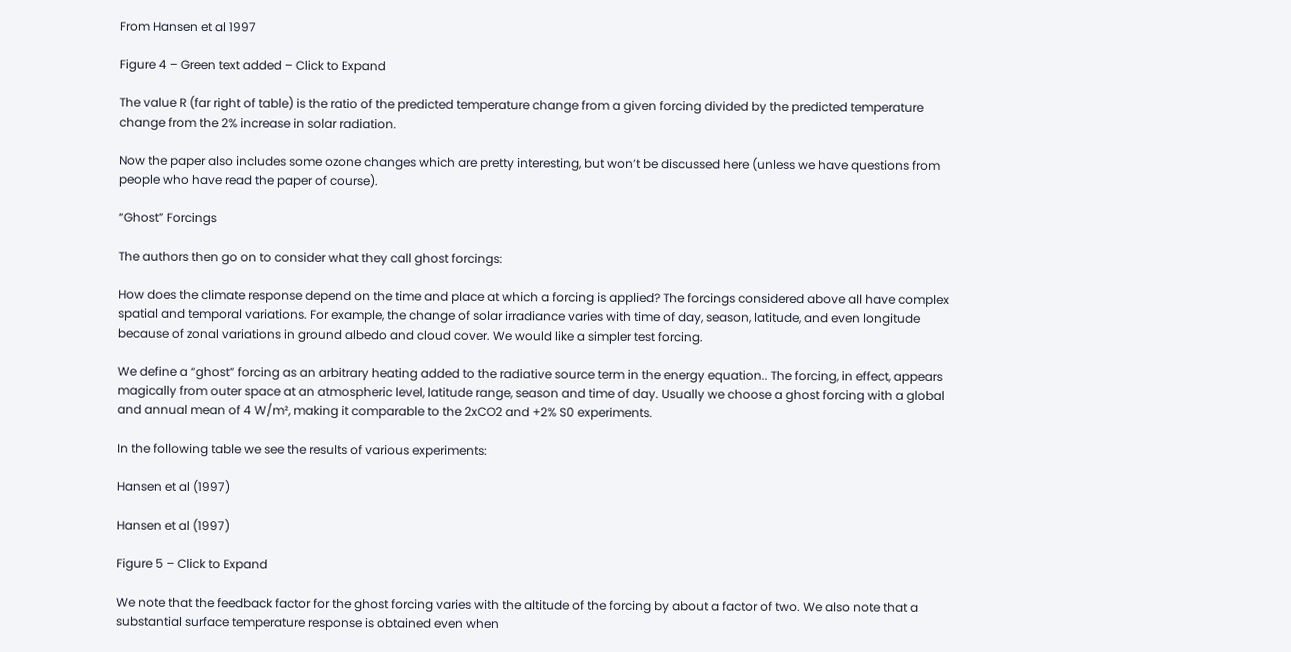From Hansen et al 1997

Figure 4 – Green text added – Click to Expand

The value R (far right of table) is the ratio of the predicted temperature change from a given forcing divided by the predicted temperature change from the 2% increase in solar radiation.

Now the paper also includes some ozone changes which are pretty interesting, but won’t be discussed here (unless we have questions from people who have read the paper of course).

“Ghost” Forcings

The authors then go on to consider what they call ghost forcings:

How does the climate response depend on the time and place at which a forcing is applied? The forcings considered above all have complex spatial and temporal variations. For example, the change of solar irradiance varies with time of day, season, latitude, and even longitude because of zonal variations in ground albedo and cloud cover. We would like a simpler test forcing.

We define a “ghost” forcing as an arbitrary heating added to the radiative source term in the energy equation.. The forcing, in effect, appears magically from outer space at an atmospheric level, latitude range, season and time of day. Usually we choose a ghost forcing with a global and annual mean of 4 W/m², making it comparable to the 2xCO2 and +2% S0 experiments.

In the following table we see the results of various experiments:

Hansen et al (1997)

Hansen et al (1997)

Figure 5 – Click to Expand

We note that the feedback factor for the ghost forcing varies with the altitude of the forcing by about a factor of two. We also note that a substantial surface temperature response is obtained even when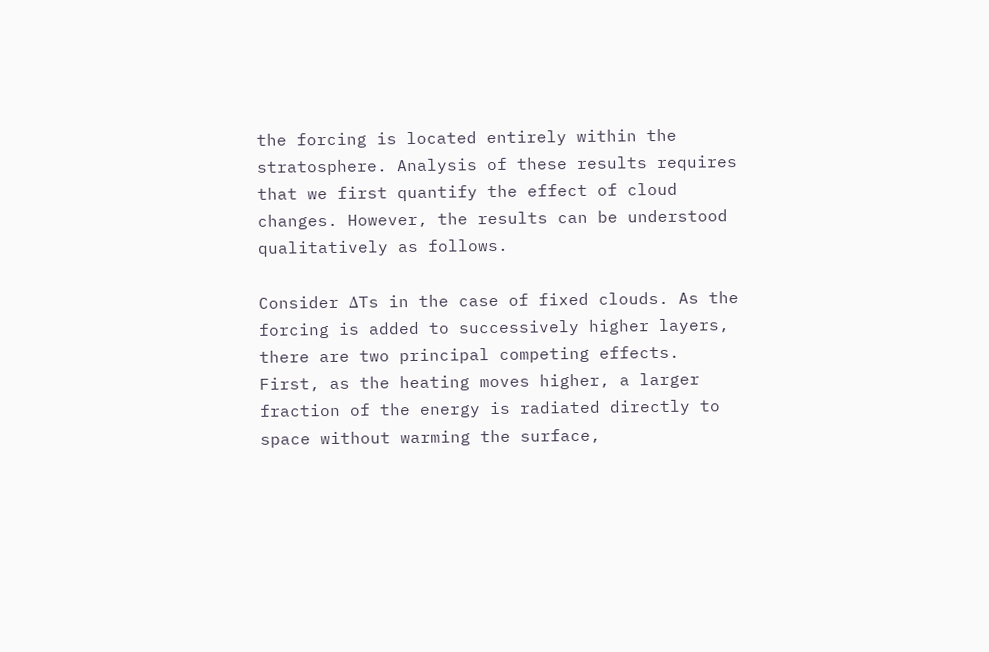the forcing is located entirely within the stratosphere. Analysis of these results requires that we first quantify the effect of cloud changes. However, the results can be understood qualitatively as follows.

Consider ΔTs in the case of fixed clouds. As the forcing is added to successively higher layers, there are two principal competing effects. First, as the heating moves higher, a larger fraction of the energy is radiated directly to space without warming the surface,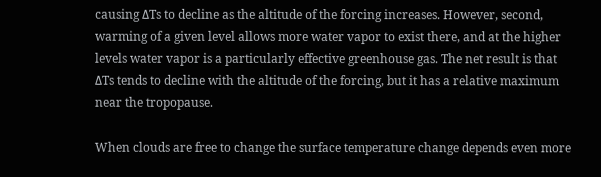causing ΔTs to decline as the altitude of the forcing increases. However, second, warming of a given level allows more water vapor to exist there, and at the higher levels water vapor is a particularly effective greenhouse gas. The net result is that ΔTs tends to decline with the altitude of the forcing, but it has a relative maximum near the tropopause.

When clouds are free to change the surface temperature change depends even more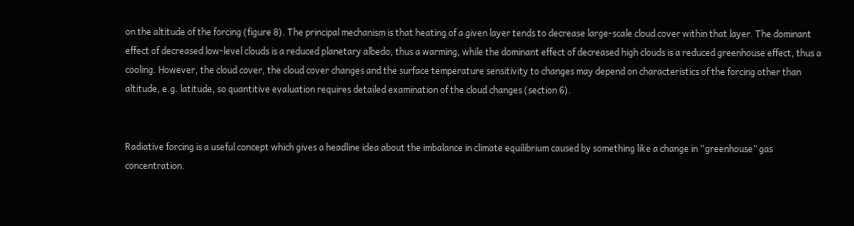on the altitude of the forcing (figure 8). The principal mechanism is that heating of a given layer tends to decrease large-scale cloud cover within that layer. The dominant effect of decreased low-level clouds is a reduced planetary albedo, thus a warming, while the dominant effect of decreased high clouds is a reduced greenhouse effect, thus a cooling. However, the cloud cover, the cloud cover changes and the surface temperature sensitivity to changes may depend on characteristics of the forcing other than altitude, e.g. latitude, so quantitive evaluation requires detailed examination of the cloud changes (section 6).


Radiative forcing is a useful concept which gives a headline idea about the imbalance in climate equilibrium caused by something like a change in “greenhouse” gas concentration.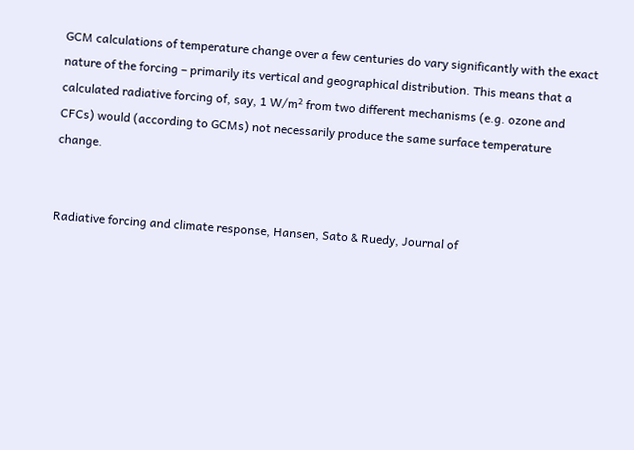GCM calculations of temperature change over a few centuries do vary significantly with the exact nature of the forcing – primarily its vertical and geographical distribution. This means that a calculated radiative forcing of, say, 1 W/m² from two different mechanisms (e.g. ozone and CFCs) would (according to GCMs) not necessarily produce the same surface temperature change.


Radiative forcing and climate response, Hansen, Sato & Ruedy, Journal of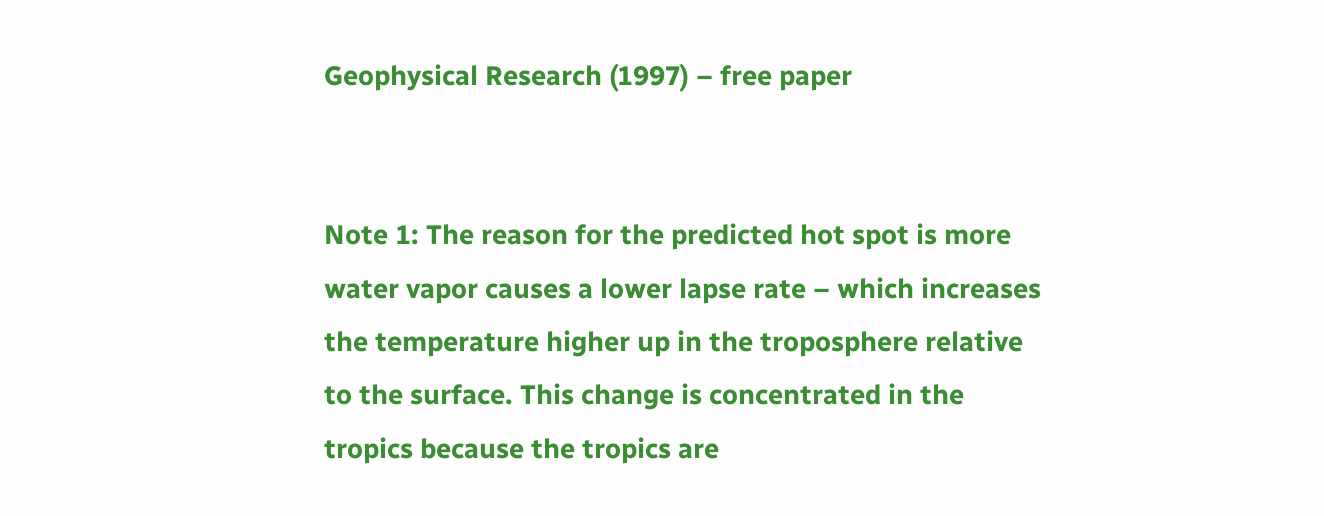Geophysical Research (1997) – free paper


Note 1: The reason for the predicted hot spot is more water vapor causes a lower lapse rate – which increases the temperature higher up in the troposphere relative to the surface. This change is concentrated in the tropics because the tropics are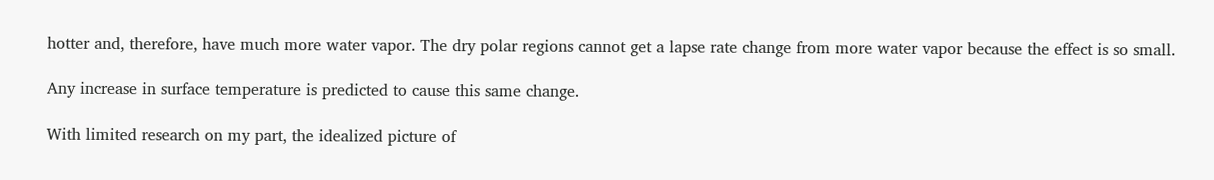hotter and, therefore, have much more water vapor. The dry polar regions cannot get a lapse rate change from more water vapor because the effect is so small.

Any increase in surface temperature is predicted to cause this same change.

With limited research on my part, the idealized picture of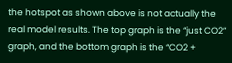the hotspot as shown above is not actually the real model results. The top graph is the “just CO2” graph, and the bottom graph is the “CO2 +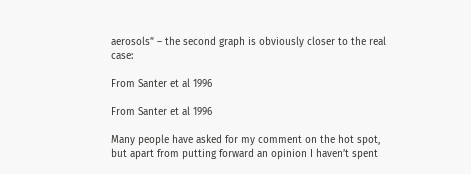aerosols” – the second graph is obviously closer to the real case:

From Santer et al 1996

From Santer et al 1996

Many people have asked for my comment on the hot spot, but apart from putting forward an opinion I haven’t spent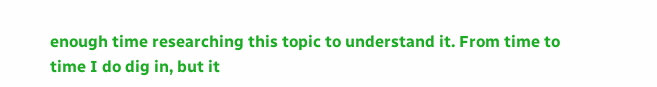enough time researching this topic to understand it. From time to time I do dig in, but it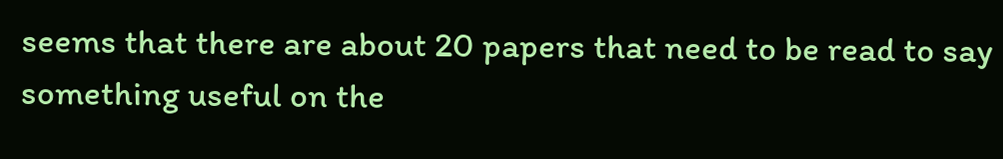seems that there are about 20 papers that need to be read to say something useful on the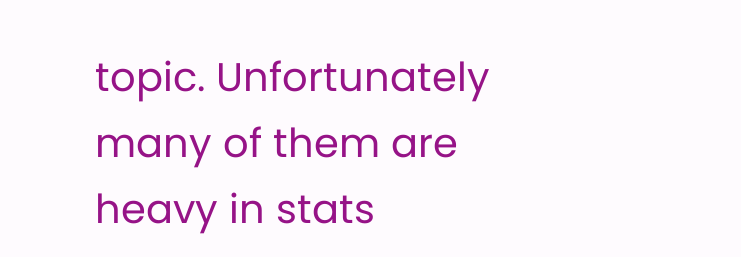topic. Unfortunately many of them are heavy in stats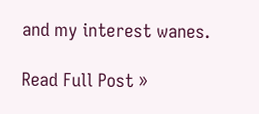and my interest wanes.

Read Full Post »